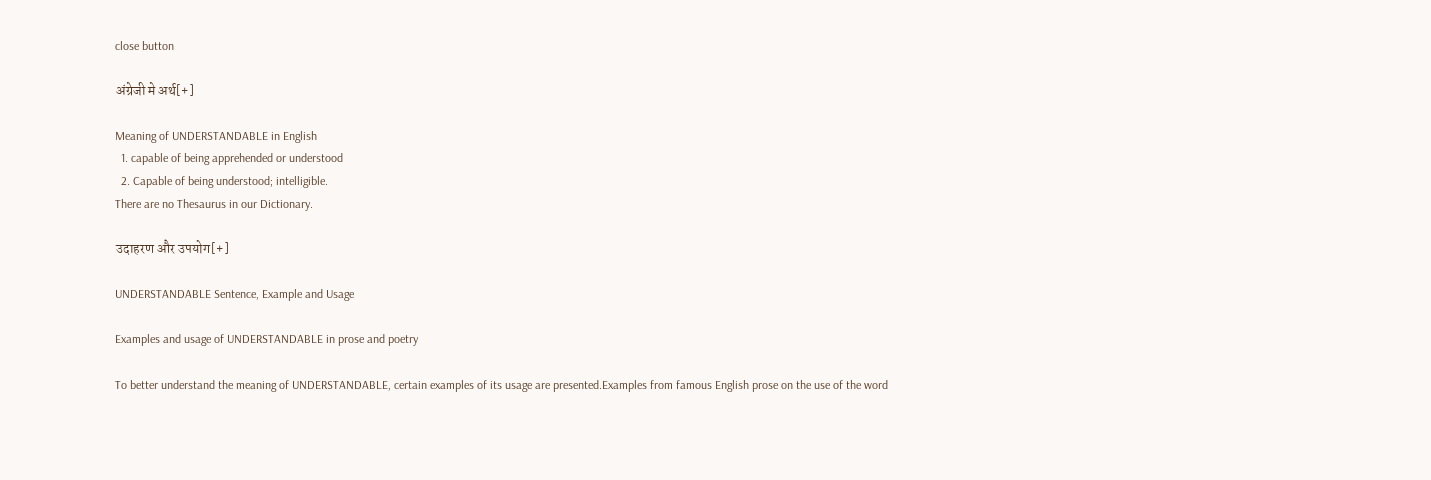close button

अंग्रेजी मे अर्थ[+]

Meaning of UNDERSTANDABLE in English
  1. capable of being apprehended or understood
  2. Capable of being understood; intelligible.
There are no Thesaurus in our Dictionary.

उदाहरण और उपयोग[+]

UNDERSTANDABLE Sentence, Example and Usage

Examples and usage of UNDERSTANDABLE in prose and poetry

To better understand the meaning of UNDERSTANDABLE, certain examples of its usage are presented.Examples from famous English prose on the use of the word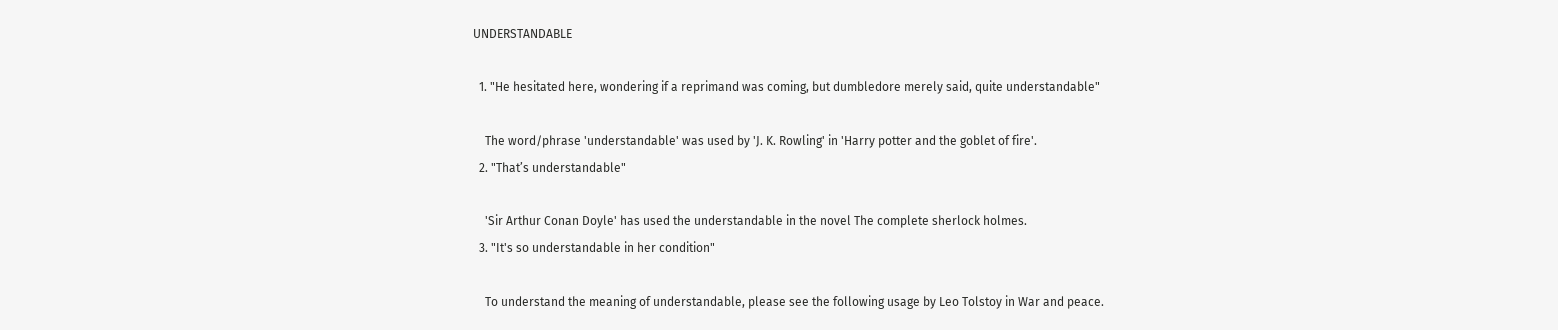UNDERSTANDABLE

  1. "He hesitated here, wondering if a reprimand was coming, but dumbledore merely said, quite understandable"

    The word/phrase 'understandable' was used by 'J. K. Rowling' in 'Harry potter and the goblet of fire'.
  2. "That’s understandable"

    'Sir Arthur Conan Doyle' has used the understandable in the novel The complete sherlock holmes.
  3. "It's so understandable in her condition"

    To understand the meaning of understandable, please see the following usage by Leo Tolstoy in War and peace.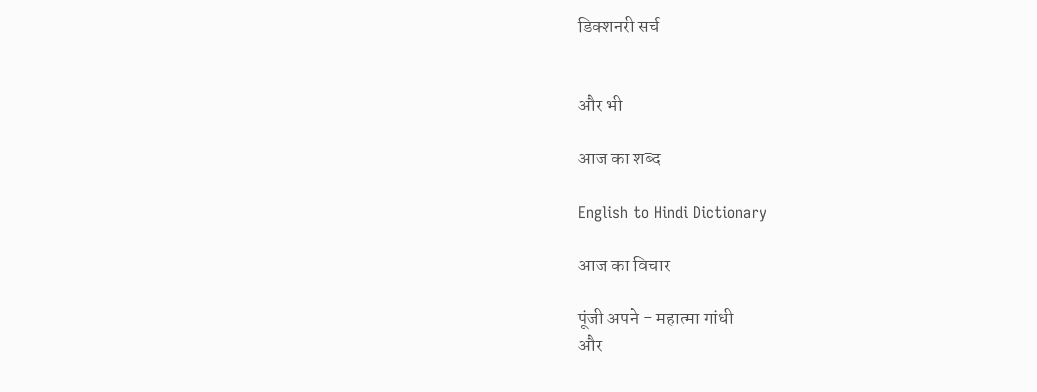डिक्शनरी सर्च


और भी

आज का शब्द

English to Hindi Dictionary

आज का विचार

पूंजी अपने - महात्मा गांधी
और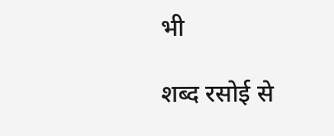भी

शब्द रसोई से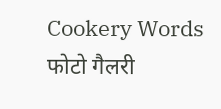Cookery Words
फोटो गैलरी